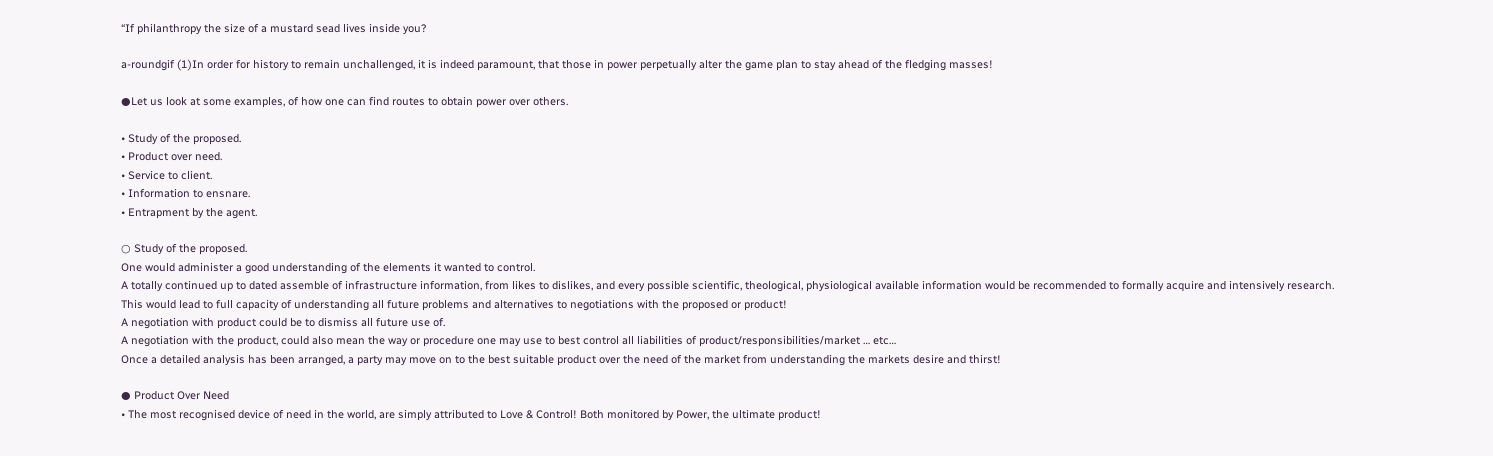“If philanthropy the size of a mustard sead lives inside you?

a-roundgif (1)In order for history to remain unchallenged, it is indeed paramount, that those in power perpetually alter the game plan to stay ahead of the fledging masses!

●Let us look at some examples, of how one can find routes to obtain power over others.

• Study of the proposed.
• Product over need.
• Service to client.
• Information to ensnare.
• Entrapment by the agent.

○ Study of the proposed.
One would administer a good understanding of the elements it wanted to control.
A totally continued up to dated assemble of infrastructure information, from likes to dislikes, and every possible scientific, theological, physiological available information would be recommended to formally acquire and intensively research.
This would lead to full capacity of understanding all future problems and alternatives to negotiations with the proposed or product!
A negotiation with product could be to dismiss all future use of.
A negotiation with the product, could also mean the way or procedure one may use to best control all liabilities of product/responsibilities/market … etc…
Once a detailed analysis has been arranged, a party may move on to the best suitable product over the need of the market from understanding the markets desire and thirst!

● Product Over Need
• The most recognised device of need in the world, are simply attributed to Love & Control! Both monitored by Power, the ultimate product!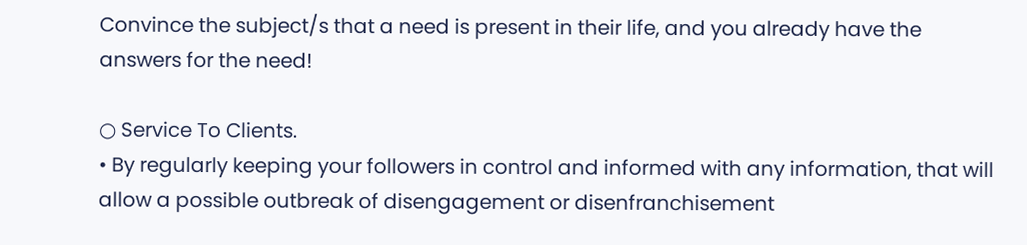Convince the subject/s that a need is present in their life, and you already have the answers for the need!

○ Service To Clients.
• By regularly keeping your followers in control and informed with any information, that will allow a possible outbreak of disengagement or disenfranchisement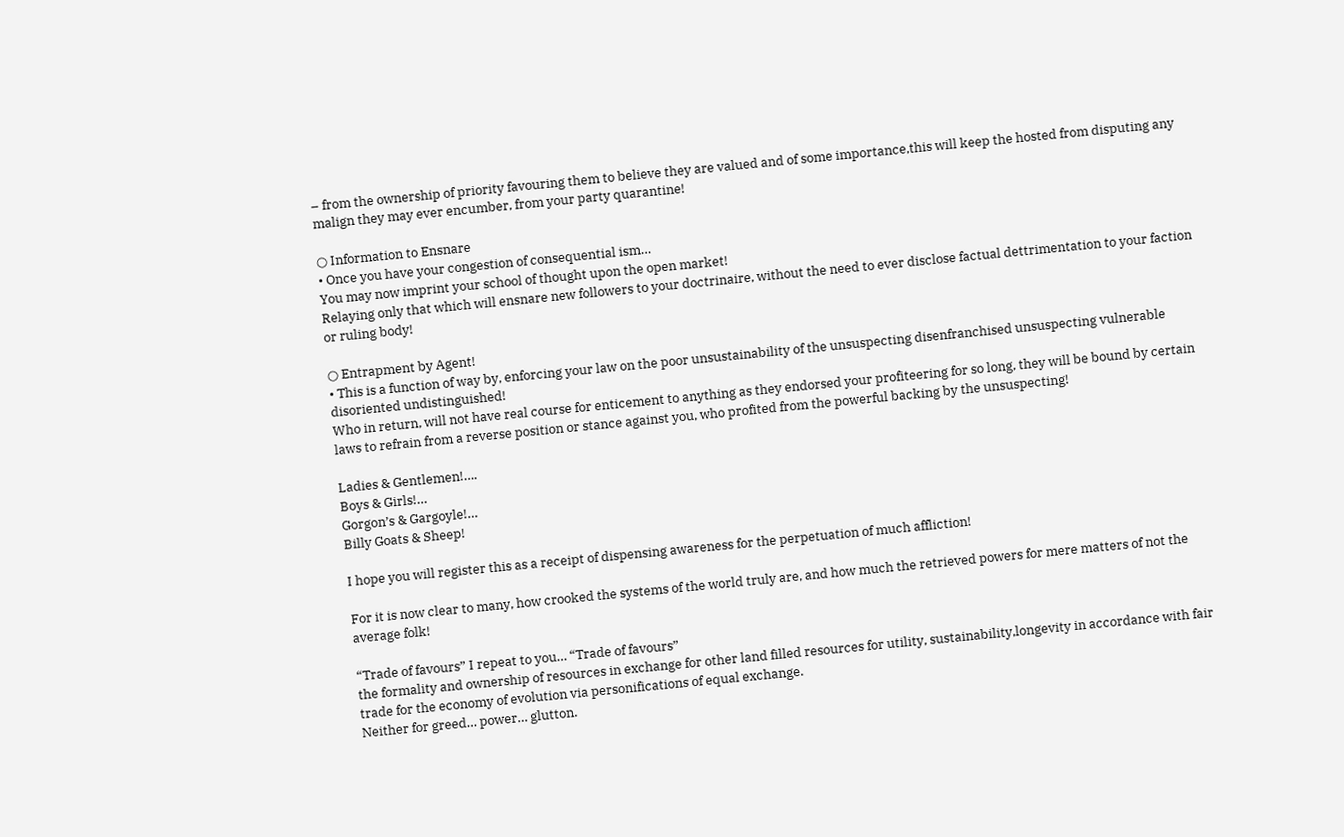– from the ownership of priority favouring them to believe they are valued and of some importance,this will keep the hosted from disputing any malign they may ever encumber, from your party quarantine!

○ Information to Ensnare
• Once you have your congestion of consequential ism…
You may now imprint your school of thought upon the open market!
Relaying only that which will ensnare new followers to your doctrinaire, without the need to ever disclose factual dettrimentation to your faction or ruling body!

○ Entrapment by Agent!
• This is a function of way by, enforcing your law on the poor unsustainability of the unsuspecting disenfranchised unsuspecting vulnerable disoriented undistinguished!
Who in return, will not have real course for enticement to anything as they endorsed your profiteering for so long, they will be bound by certain laws to refrain from a reverse position or stance against you, who profited from the powerful backing by the unsuspecting!

Ladies & Gentlemen!….
Boys & Girls!…
Gorgon’s & Gargoyle!…
Billy Goats & Sheep!

I hope you will register this as a receipt of dispensing awareness for the perpetuation of much affliction!

For it is now clear to many, how crooked the systems of the world truly are, and how much the retrieved powers for mere matters of not the average folk!

“Trade of favours” I repeat to you… “Trade of favours”
the formality and ownership of resources in exchange for other land filled resources for utility, sustainability,longevity in accordance with fair trade for the economy of evolution via personifications of equal exchange.
Neither for greed… power… glutton.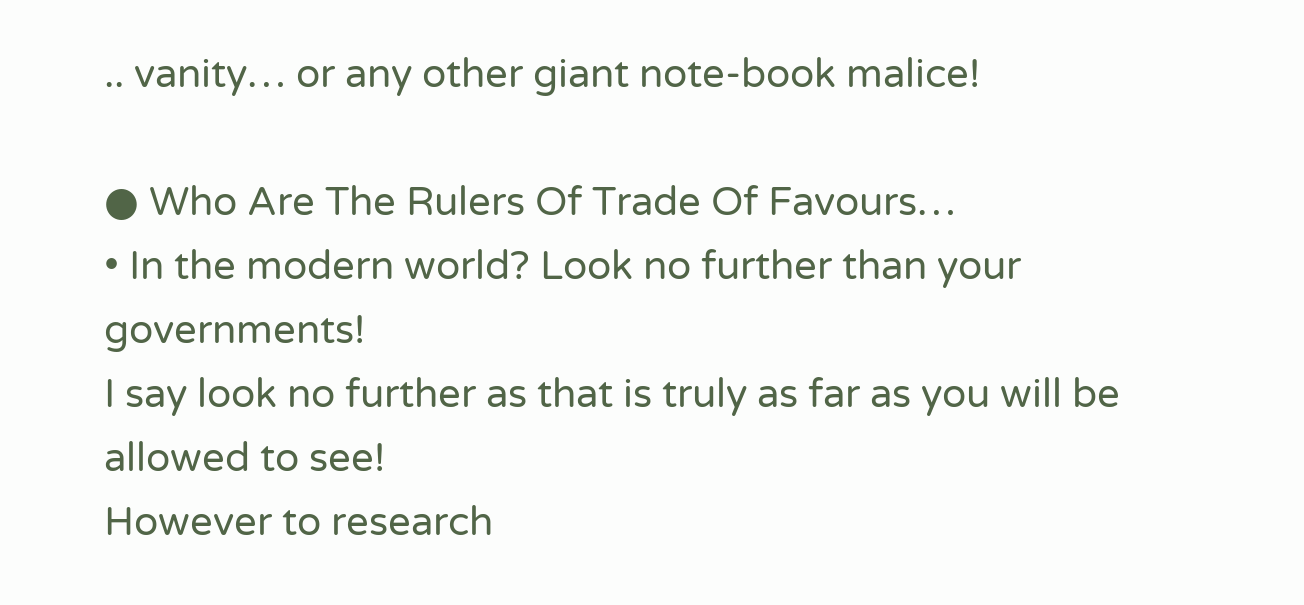.. vanity… or any other giant note-book malice!

● Who Are The Rulers Of Trade Of Favours…
• In the modern world? Look no further than your governments!
I say look no further as that is truly as far as you will be allowed to see!
However to research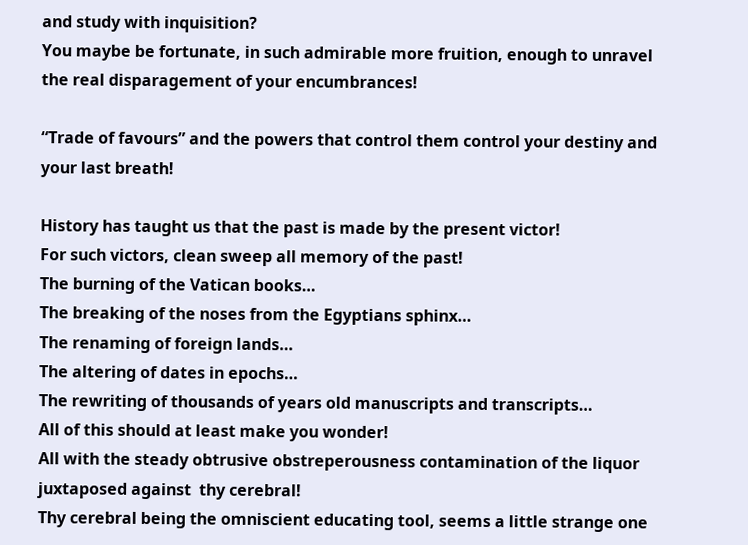and study with inquisition?
You maybe be fortunate, in such admirable more fruition, enough to unravel the real disparagement of your encumbrances!

“Trade of favours” and the powers that control them control your destiny and your last breath!

History has taught us that the past is made by the present victor!
For such victors, clean sweep all memory of the past!
The burning of the Vatican books…
The breaking of the noses from the Egyptians sphinx…
The renaming of foreign lands…
The altering of dates in epochs…
The rewriting of thousands of years old manuscripts and transcripts…
All of this should at least make you wonder!
All with the steady obtrusive obstreperousness contamination of the liquor juxtaposed against  thy cerebral!
Thy cerebral being the omniscient educating tool, seems a little strange one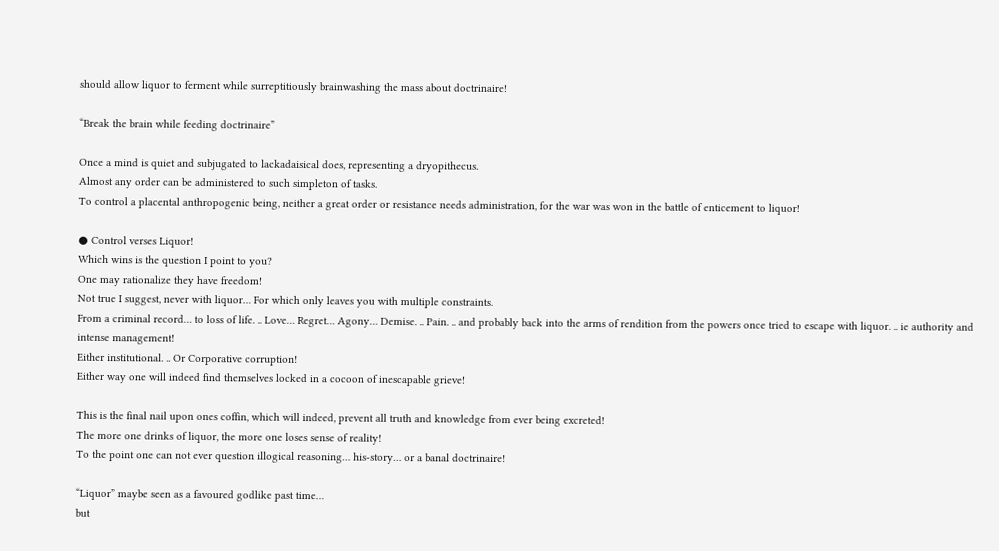should allow liquor to ferment while surreptitiously brainwashing the mass about doctrinaire!

“Break the brain while feeding doctrinaire”

Once a mind is quiet and subjugated to lackadaisical does, representing a dryopithecus.
Almost any order can be administered to such simpleton of tasks.
To control a placental anthropogenic being, neither a great order or resistance needs administration, for the war was won in the battle of enticement to liquor!

● Control verses Liquor!
Which wins is the question I point to you?
One may rationalize they have freedom!
Not true I suggest, never with liquor… For which only leaves you with multiple constraints.
From a criminal record… to loss of life. .. Love… Regret… Agony… Demise. .. Pain. .. and probably back into the arms of rendition from the powers once tried to escape with liquor. .. ie authority and intense management!
Either institutional. .. Or Corporative corruption!
Either way one will indeed find themselves locked in a cocoon of inescapable grieve!

This is the final nail upon ones coffin, which will indeed, prevent all truth and knowledge from ever being excreted!
The more one drinks of liquor, the more one loses sense of reality!
To the point one can not ever question illogical reasoning… his-story… or a banal doctrinaire!

“Liquor” maybe seen as a favoured godlike past time…
but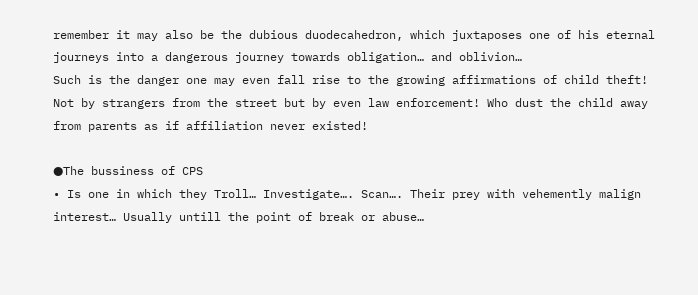remember it may also be the dubious duodecahedron, which juxtaposes one of his eternal journeys into a dangerous journey towards obligation… and oblivion…
Such is the danger one may even fall rise to the growing affirmations of child theft!
Not by strangers from the street but by even law enforcement! Who dust the child away from parents as if affiliation never existed!

●The bussiness of CPS
• Is one in which they Troll… Investigate…. Scan…. Their prey with vehemently malign interest… Usually untill the point of break or abuse…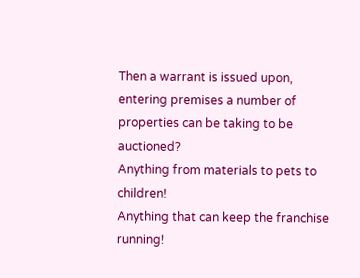Then a warrant is issued upon, entering premises a number of properties can be taking to be auctioned?
Anything from materials to pets to children!
Anything that can keep the franchise running!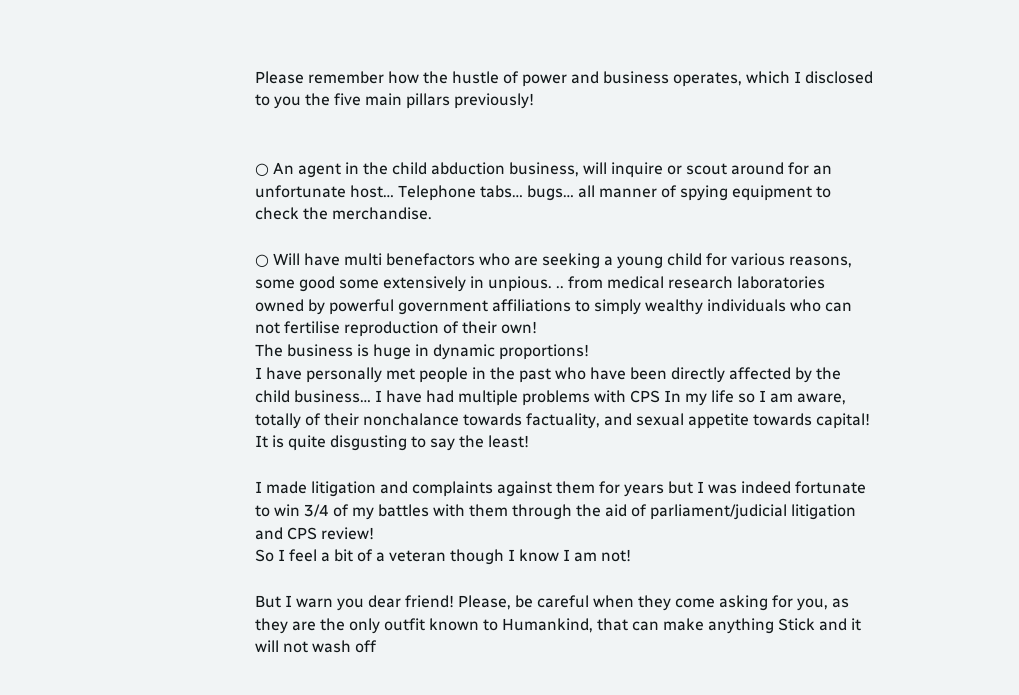Please remember how the hustle of power and business operates, which I disclosed to you the five main pillars previously!


○ An agent in the child abduction business, will inquire or scout around for an unfortunate host… Telephone tabs… bugs… all manner of spying equipment to check the merchandise.

○ Will have multi benefactors who are seeking a young child for various reasons, some good some extensively in unpious. .. from medical research laboratories owned by powerful government affiliations to simply wealthy individuals who can not fertilise reproduction of their own!
The business is huge in dynamic proportions!
I have personally met people in the past who have been directly affected by the child business… I have had multiple problems with CPS In my life so I am aware, totally of their nonchalance towards factuality, and sexual appetite towards capital!
It is quite disgusting to say the least!

I made litigation and complaints against them for years but I was indeed fortunate to win 3/4 of my battles with them through the aid of parliament/judicial litigation and CPS review!
So I feel a bit of a veteran though I know I am not!

But I warn you dear friend! Please, be careful when they come asking for you, as they are the only outfit known to Humankind, that can make anything Stick and it will not wash off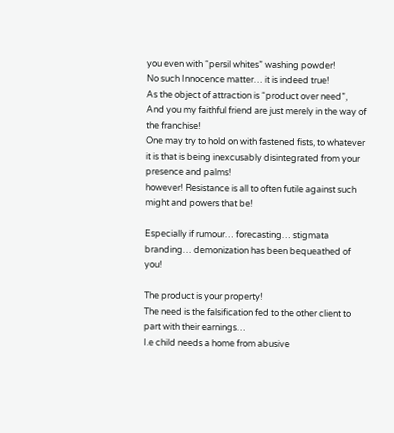you even with “persil whites” washing powder!
No such Innocence matter… it is indeed true!
As the object of attraction is “product over need”,
And you my faithful friend are just merely in the way of the franchise!
One may try to hold on with fastened fists, to whatever it is that is being inexcusably disintegrated from your presence and palms!
however! Resistance is all to often futile against such might and powers that be!

Especially if rumour… forecasting… stigmata branding… demonization has been bequeathed of you!

The product is your property!
The need is the falsification fed to the other client to part with their earnings…
I.e child needs a home from abusive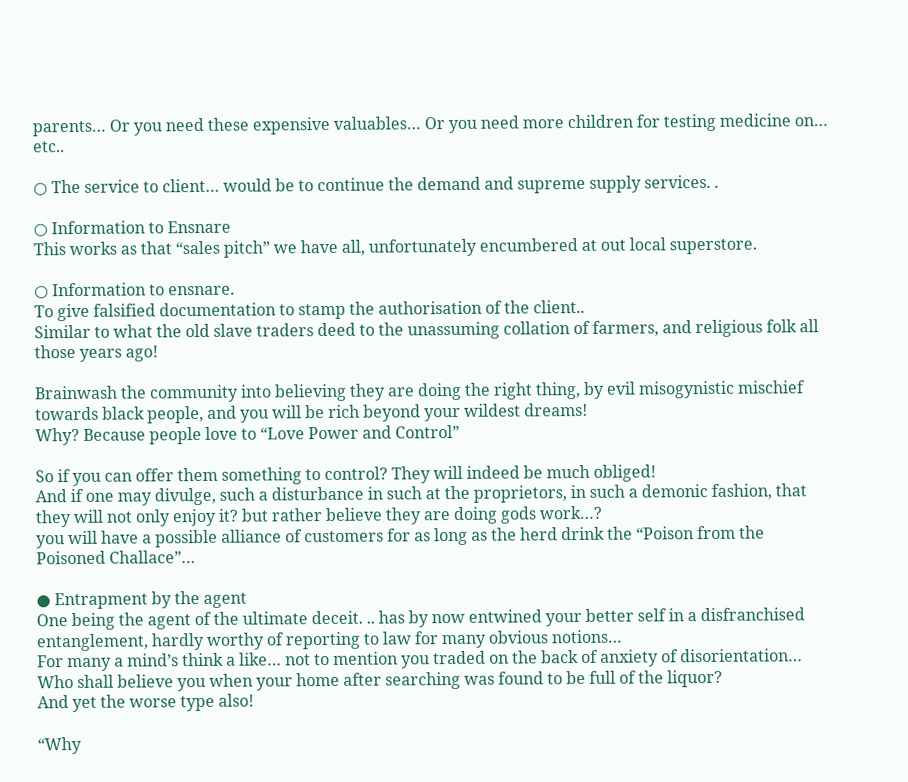parents… Or you need these expensive valuables… Or you need more children for testing medicine on… etc..

○ The service to client… would be to continue the demand and supreme supply services. .

○ Information to Ensnare
This works as that “sales pitch” we have all, unfortunately encumbered at out local superstore.

○ Information to ensnare.
To give falsified documentation to stamp the authorisation of the client..
Similar to what the old slave traders deed to the unassuming collation of farmers, and religious folk all those years ago!

Brainwash the community into believing they are doing the right thing, by evil misogynistic mischief towards black people, and you will be rich beyond your wildest dreams!
Why? Because people love to “Love Power and Control”

So if you can offer them something to control? They will indeed be much obliged!
And if one may divulge, such a disturbance in such at the proprietors, in such a demonic fashion, that they will not only enjoy it? but rather believe they are doing gods work…?
you will have a possible alliance of customers for as long as the herd drink the “Poison from the Poisoned Challace”…

● Entrapment by the agent
One being the agent of the ultimate deceit. .. has by now entwined your better self in a disfranchised entanglement, hardly worthy of reporting to law for many obvious notions…
For many a mind’s think a like… not to mention you traded on the back of anxiety of disorientation…
Who shall believe you when your home after searching was found to be full of the liquor?
And yet the worse type also!

“Why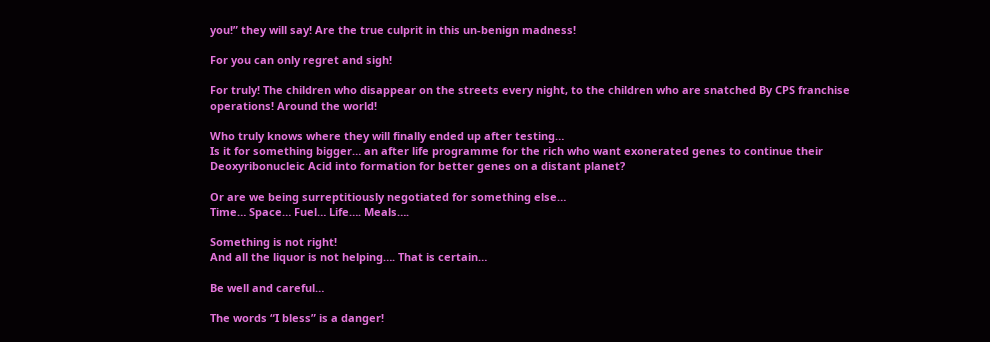you!” they will say! Are the true culprit in this un-benign madness!

For you can only regret and sigh!

For truly! The children who disappear on the streets every night, to the children who are snatched By CPS franchise operations! Around the world!

Who truly knows where they will finally ended up after testing…
Is it for something bigger… an after life programme for the rich who want exonerated genes to continue their Deoxyribonucleic Acid into formation for better genes on a distant planet?

Or are we being surreptitiously negotiated for something else…
Time… Space… Fuel… Life…. Meals….

Something is not right!
And all the liquor is not helping…. That is certain…

Be well and careful…

The words “I bless” is a danger!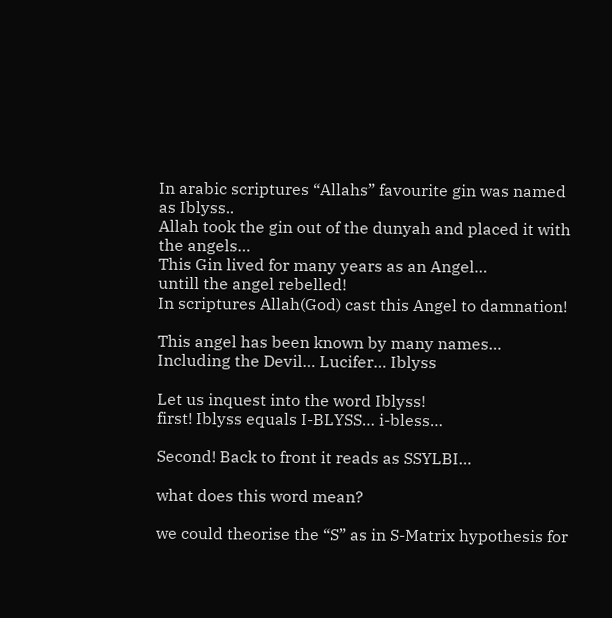In arabic scriptures “Allahs” favourite gin was named as Iblyss..
Allah took the gin out of the dunyah and placed it with the angels…
This Gin lived for many years as an Angel…
untill the angel rebelled!
In scriptures Allah(God) cast this Angel to damnation!

This angel has been known by many names…
Including the Devil… Lucifer… Iblyss

Let us inquest into the word Iblyss!
first! Iblyss equals I-BLYSS… i-bless…

Second! Back to front it reads as SSYLBI…

what does this word mean?

we could theorise the “S” as in S-Matrix hypothesis for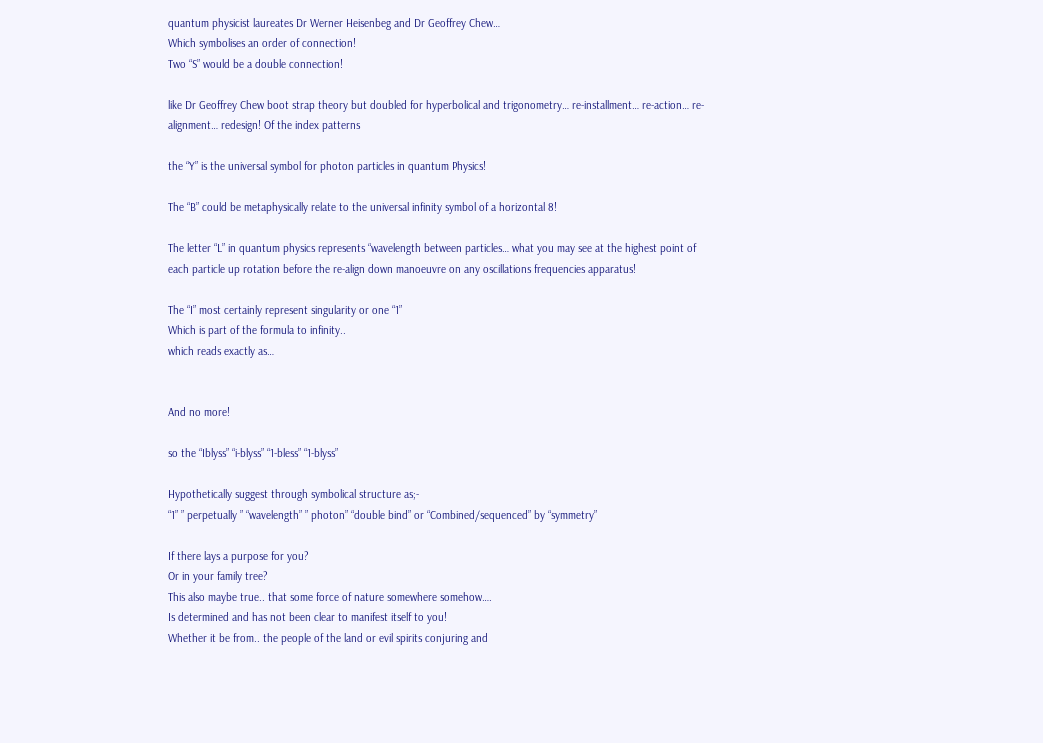quantum physicist laureates Dr Werner Heisenbeg and Dr Geoffrey Chew…
Which symbolises an order of connection!
Two “S” would be a double connection!

like Dr Geoffrey Chew boot strap theory but doubled for hyperbolical and trigonometry… re-installment… re-action… re-alignment… redesign! Of the index patterns

the “Y” is the universal symbol for photon particles in quantum Physics!

The “B” could be metaphysically relate to the universal infinity symbol of a horizontal 8!

The letter “L” in quantum physics represents “wavelength between particles… what you may see at the highest point of each particle up rotation before the re-align down manoeuvre on any oscillations frequencies apparatus!

The “I” most certainly represent singularity or one “1”
Which is part of the formula to infinity..
which reads exactly as…


And no more!

so the “Iblyss” “i-blyss” “1-bless” “1-blyss”

Hypothetically suggest through symbolical structure as;-
“1” ” perpetually ” “wavelength” ” photon” “double bind” or “Combined/sequenced” by “symmetry”

If there lays a purpose for you?
Or in your family tree?
This also maybe true.. that some force of nature somewhere somehow….
Is determined and has not been clear to manifest itself to you!
Whether it be from.. the people of the land or evil spirits conjuring and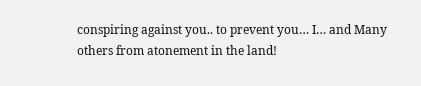conspiring against you.. to prevent you… I… and Many others from atonement in the land!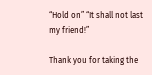“Hold on” “It shall not last my friend!”

Thank you for taking the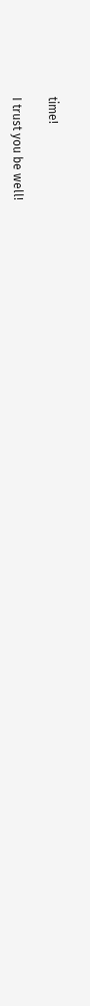time!

I trust you be well!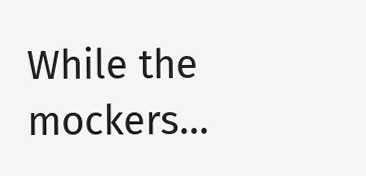While the mockers…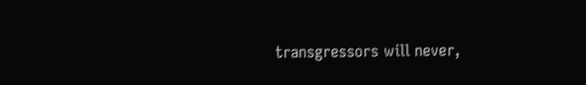transgressors will never,